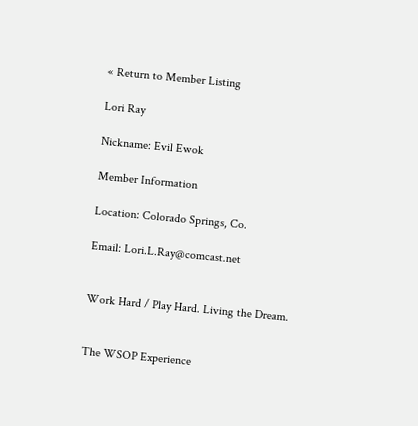« Return to Member Listing

Lori Ray

Nickname: Evil Ewok

Member Information

Location: Colorado Springs, Co.

Email: Lori.L.Ray@comcast.net


Work Hard / Play Hard. Living the Dream.


The WSOP Experience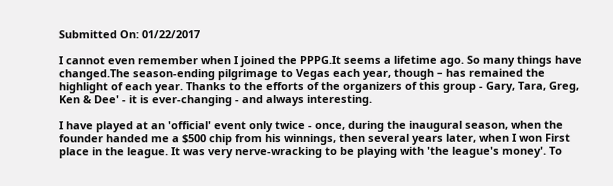Submitted On: 01/22/2017

I cannot even remember when I joined the PPPG.It seems a lifetime ago. So many things have changed.The season-ending pilgrimage to Vegas each year, though – has remained the highlight of each year. Thanks to the efforts of the organizers of this group - Gary, Tara, Greg, Ken & Dee' - it is ever-changing - and always interesting.

I have played at an 'official' event only twice - once, during the inaugural season, when the founder handed me a $500 chip from his winnings, then several years later, when I won First place in the league. It was very nerve-wracking to be playing with 'the league's money'. To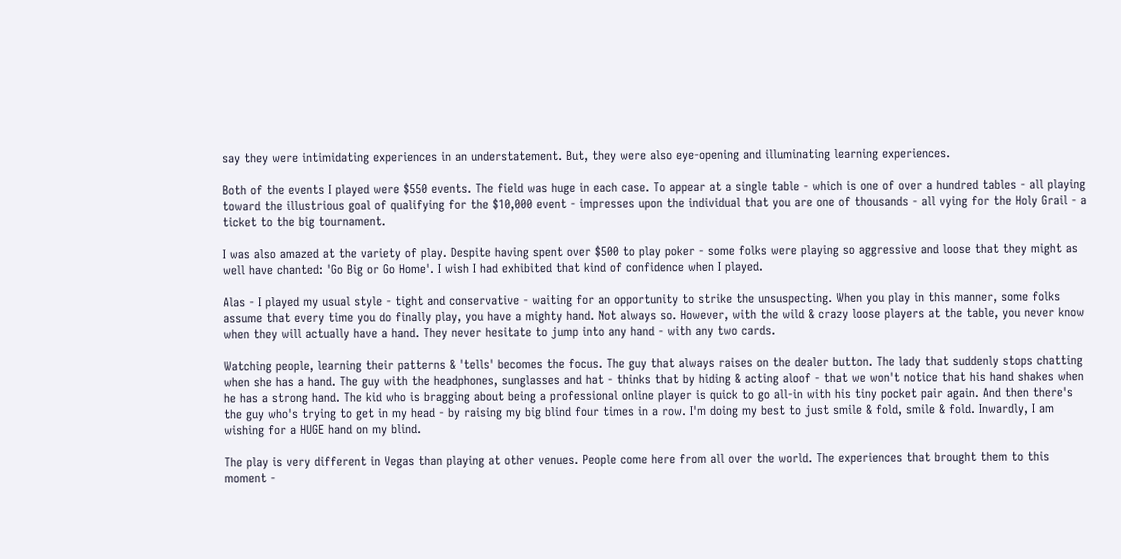say they were intimidating experiences in an understatement. But, they were also eye-opening and illuminating learning experiences.

Both of the events I played were $550 events. The field was huge in each case. To appear at a single table - which is one of over a hundred tables - all playing toward the illustrious goal of qualifying for the $10,000 event - impresses upon the individual that you are one of thousands - all vying for the Holy Grail - a ticket to the big tournament.

I was also amazed at the variety of play. Despite having spent over $500 to play poker - some folks were playing so aggressive and loose that they might as well have chanted: 'Go Big or Go Home'. I wish I had exhibited that kind of confidence when I played.

Alas - I played my usual style - tight and conservative - waiting for an opportunity to strike the unsuspecting. When you play in this manner, some folks assume that every time you do finally play, you have a mighty hand. Not always so. However, with the wild & crazy loose players at the table, you never know when they will actually have a hand. They never hesitate to jump into any hand - with any two cards.

Watching people, learning their patterns & 'tells' becomes the focus. The guy that always raises on the dealer button. The lady that suddenly stops chatting when she has a hand. The guy with the headphones, sunglasses and hat - thinks that by hiding & acting aloof - that we won't notice that his hand shakes when he has a strong hand. The kid who is bragging about being a professional online player is quick to go all-in with his tiny pocket pair again. And then there's the guy who's trying to get in my head - by raising my big blind four times in a row. I'm doing my best to just smile & fold, smile & fold. Inwardly, I am wishing for a HUGE hand on my blind.

The play is very different in Vegas than playing at other venues. People come here from all over the world. The experiences that brought them to this moment -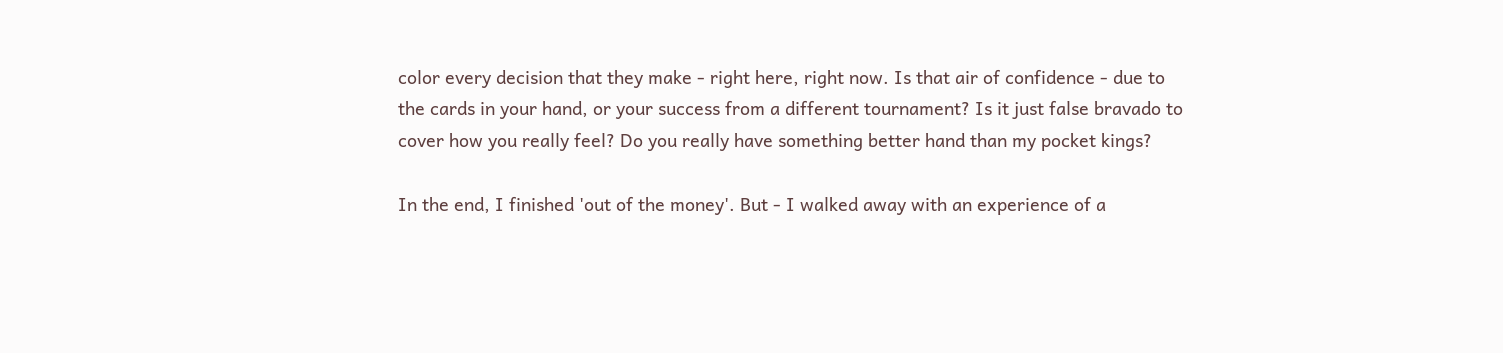color every decision that they make - right here, right now. Is that air of confidence - due to the cards in your hand, or your success from a different tournament? Is it just false bravado to cover how you really feel? Do you really have something better hand than my pocket kings?

In the end, I finished 'out of the money'. But - I walked away with an experience of a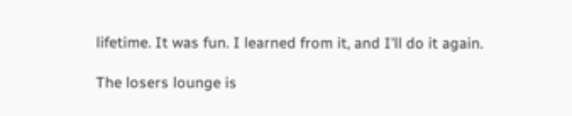lifetime. It was fun. I learned from it, and I'll do it again.

The losers lounge is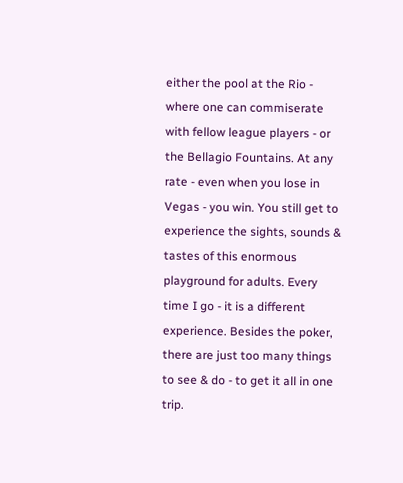either the pool at the Rio - where one can commiserate with fellow league players - or the Bellagio Fountains. At any rate - even when you lose in Vegas - you win. You still get to experience the sights, sounds & tastes of this enormous playground for adults. Every time I go - it is a different experience. Besides the poker, there are just too many things to see & do - to get it all in one trip.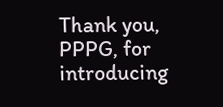Thank you, PPPG, for introducing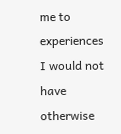me to experiences I would not have otherwise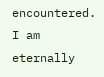encountered. I am eternally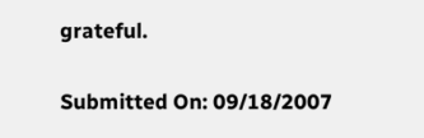grateful.

Submitted On: 09/18/2007